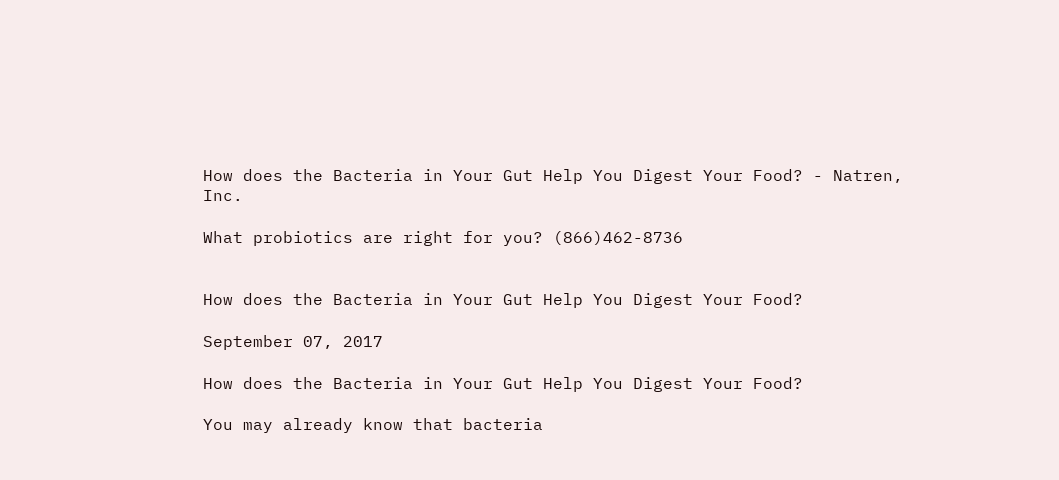How does the Bacteria in Your Gut Help You Digest Your Food? - Natren, Inc.

What probiotics are right for you? (866)462-8736


How does the Bacteria in Your Gut Help You Digest Your Food?

September 07, 2017

How does the Bacteria in Your Gut Help You Digest Your Food?

You may already know that bacteria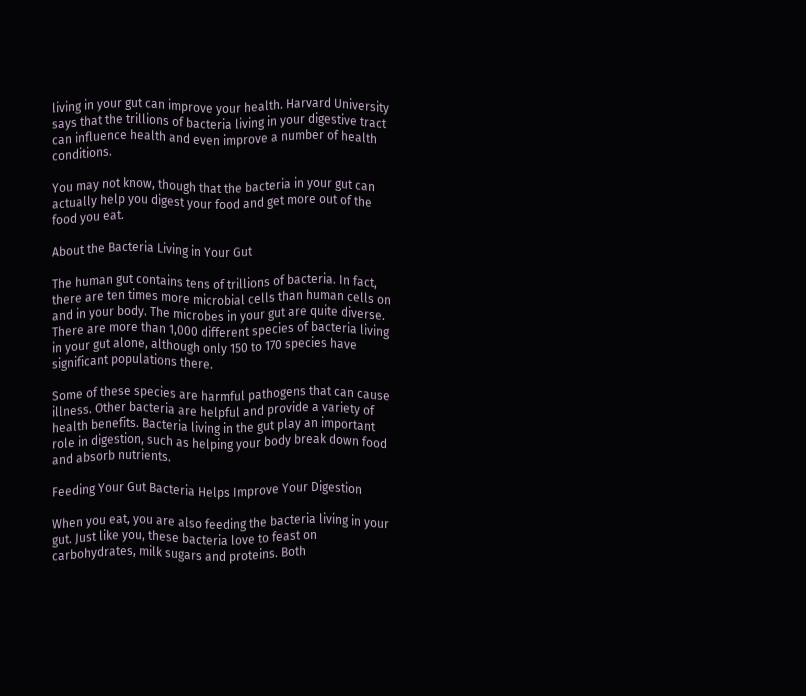living in your gut can improve your health. Harvard University says that the trillions of bacteria living in your digestive tract can influence health and even improve a number of health conditions.

You may not know, though that the bacteria in your gut can actually help you digest your food and get more out of the food you eat.

About the Bacteria Living in Your Gut

The human gut contains tens of trillions of bacteria. In fact, there are ten times more microbial cells than human cells on and in your body. The microbes in your gut are quite diverse. There are more than 1,000 different species of bacteria living in your gut alone, although only 150 to 170 species have significant populations there.

Some of these species are harmful pathogens that can cause illness. Other bacteria are helpful and provide a variety of health benefits. Bacteria living in the gut play an important role in digestion, such as helping your body break down food and absorb nutrients.

Feeding Your Gut Bacteria Helps Improve Your Digestion

When you eat, you are also feeding the bacteria living in your gut. Just like you, these bacteria love to feast on carbohydrates, milk sugars and proteins. Both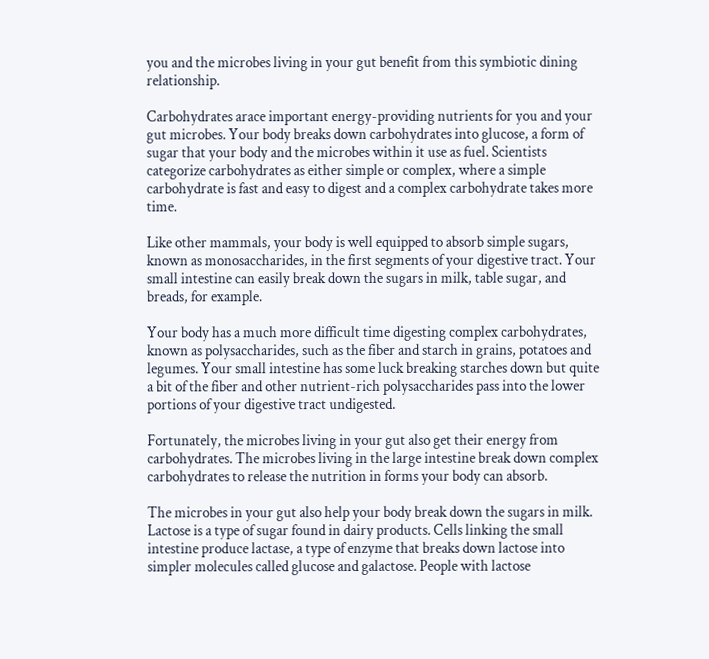you and the microbes living in your gut benefit from this symbiotic dining relationship.

Carbohydrates arace important energy-providing nutrients for you and your gut microbes. Your body breaks down carbohydrates into glucose, a form of sugar that your body and the microbes within it use as fuel. Scientists categorize carbohydrates as either simple or complex, where a simple carbohydrate is fast and easy to digest and a complex carbohydrate takes more time.

Like other mammals, your body is well equipped to absorb simple sugars, known as monosaccharides, in the first segments of your digestive tract. Your small intestine can easily break down the sugars in milk, table sugar, and breads, for example.

Your body has a much more difficult time digesting complex carbohydrates, known as polysaccharides, such as the fiber and starch in grains, potatoes and legumes. Your small intestine has some luck breaking starches down but quite a bit of the fiber and other nutrient-rich polysaccharides pass into the lower portions of your digestive tract undigested.

Fortunately, the microbes living in your gut also get their energy from carbohydrates. The microbes living in the large intestine break down complex carbohydrates to release the nutrition in forms your body can absorb.

The microbes in your gut also help your body break down the sugars in milk. Lactose is a type of sugar found in dairy products. Cells linking the small intestine produce lactase, a type of enzyme that breaks down lactose into simpler molecules called glucose and galactose. People with lactose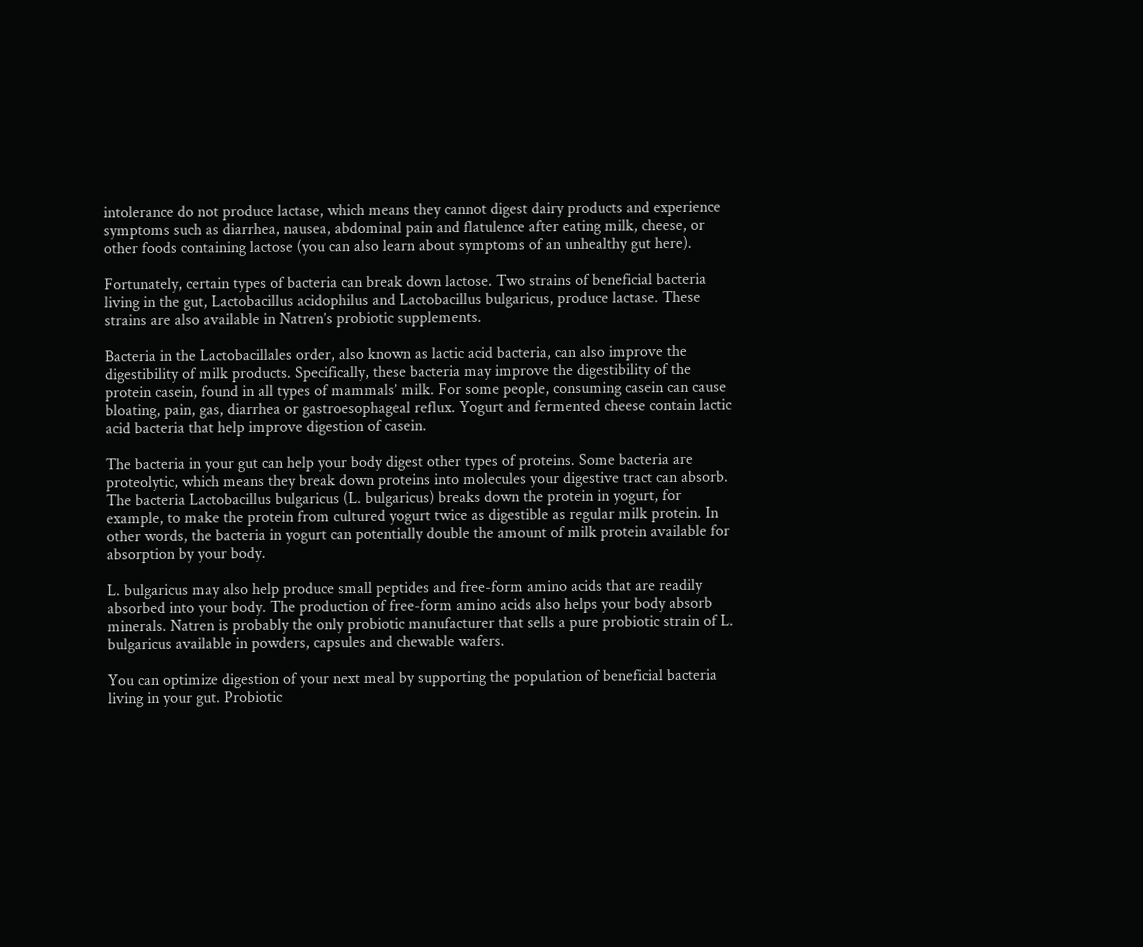intolerance do not produce lactase, which means they cannot digest dairy products and experience symptoms such as diarrhea, nausea, abdominal pain and flatulence after eating milk, cheese, or other foods containing lactose (you can also learn about symptoms of an unhealthy gut here).

Fortunately, certain types of bacteria can break down lactose. Two strains of beneficial bacteria living in the gut, Lactobacillus acidophilus and Lactobacillus bulgaricus, produce lactase. These strains are also available in Natren’s probiotic supplements.

Bacteria in the Lactobacillales order, also known as lactic acid bacteria, can also improve the digestibility of milk products. Specifically, these bacteria may improve the digestibility of the protein casein, found in all types of mammals’ milk. For some people, consuming casein can cause bloating, pain, gas, diarrhea or gastroesophageal reflux. Yogurt and fermented cheese contain lactic acid bacteria that help improve digestion of casein.

The bacteria in your gut can help your body digest other types of proteins. Some bacteria are proteolytic, which means they break down proteins into molecules your digestive tract can absorb. The bacteria Lactobacillus bulgaricus (L. bulgaricus) breaks down the protein in yogurt, for example, to make the protein from cultured yogurt twice as digestible as regular milk protein. In other words, the bacteria in yogurt can potentially double the amount of milk protein available for absorption by your body.

L. bulgaricus may also help produce small peptides and free-form amino acids that are readily absorbed into your body. The production of free-form amino acids also helps your body absorb minerals. Natren is probably the only probiotic manufacturer that sells a pure probiotic strain of L. bulgaricus available in powders, capsules and chewable wafers.

You can optimize digestion of your next meal by supporting the population of beneficial bacteria living in your gut. Probiotic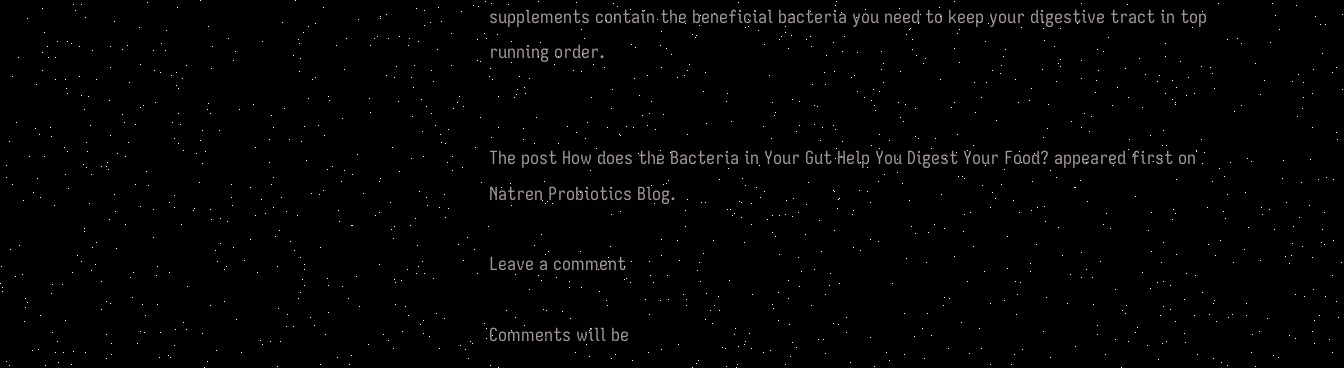supplements contain the beneficial bacteria you need to keep your digestive tract in top running order.


The post How does the Bacteria in Your Gut Help You Digest Your Food? appeared first on Natren Probiotics Blog.

Leave a comment

Comments will be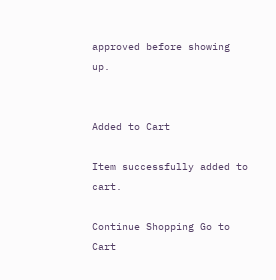approved before showing up.


Added to Cart

Item successfully added to cart.

Continue Shopping Go to Cart